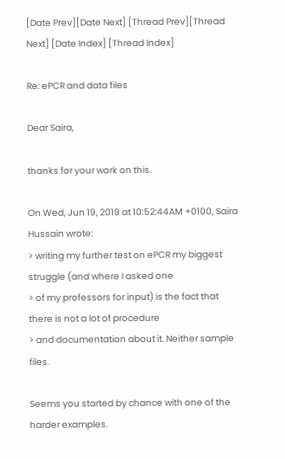[Date Prev][Date Next] [Thread Prev][Thread Next] [Date Index] [Thread Index]

Re: ePCR and data files

Dear Saira,

thanks for your work on this.

On Wed, Jun 19, 2019 at 10:52:44AM +0100, Saira Hussain wrote:
> writing my further test on ePCR my biggest struggle (and where I asked one
> of my professors for input) is the fact that there is not a lot of procedure
> and documentation about it. Neither sample files.

Seems you started by chance with one of the harder examples.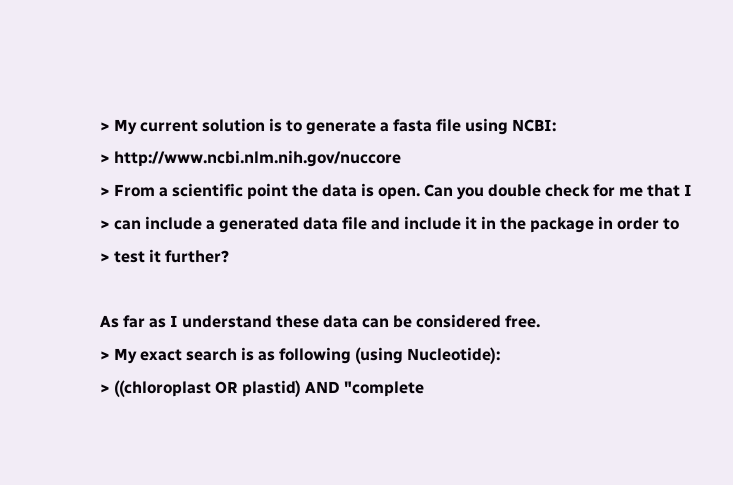> My current solution is to generate a fasta file using NCBI:
> http://www.ncbi.nlm.nih.gov/nuccore
> From a scientific point the data is open. Can you double check for me that I
> can include a generated data file and include it in the package in order to
> test it further?

As far as I understand these data can be considered free.
> My exact search is as following (using Nucleotide):
> ((chloroplast OR plastid) AND "complete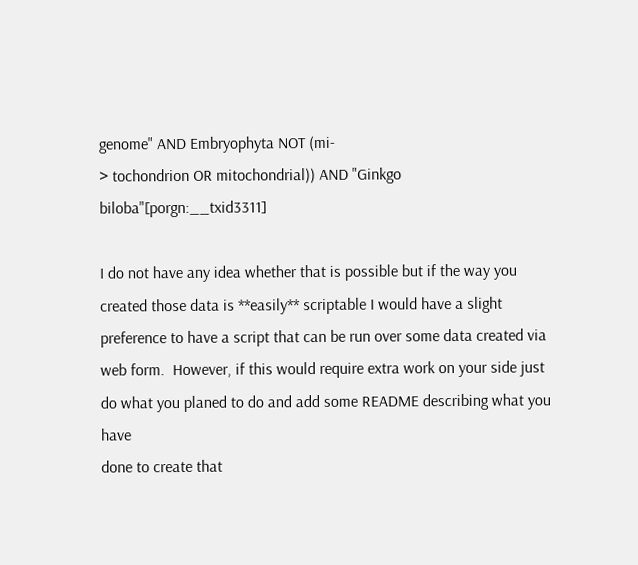genome" AND Embryophyta NOT (mi-
> tochondrion OR mitochondrial)) AND "Ginkgo biloba"[porgn:__txid3311]

I do not have any idea whether that is possible but if the way you
created those data is **easily** scriptable I would have a slight
preference to have a script that can be run over some data created via
web form.  However, if this would require extra work on your side just
do what you planed to do and add some README describing what you have
done to create that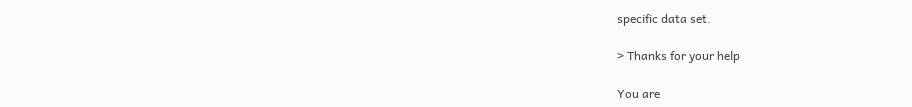specific data set.

> Thanks for your help

You are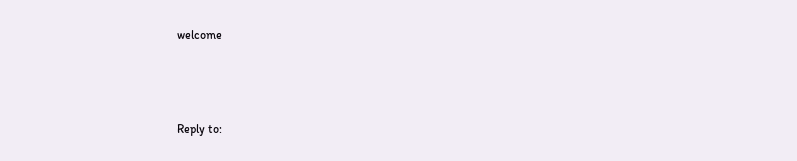welcome



Reply to: